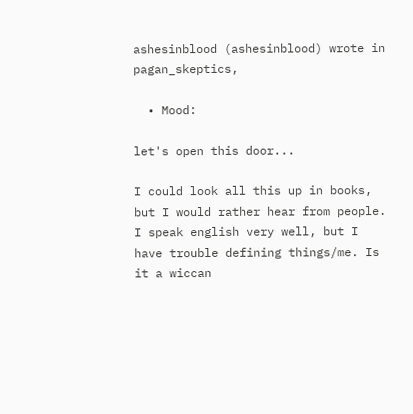ashesinblood (ashesinblood) wrote in pagan_skeptics,

  • Mood:

let's open this door...

I could look all this up in books, but I would rather hear from people. I speak english very well, but I have trouble defining things/me. Is it a wiccan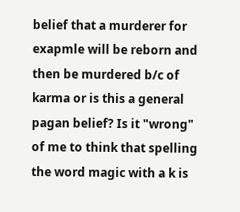belief that a murderer for exapmle will be reborn and then be murdered b/c of karma or is this a general pagan belief? Is it "wrong" of me to think that spelling the word magic with a k is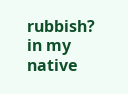rubbish? in my native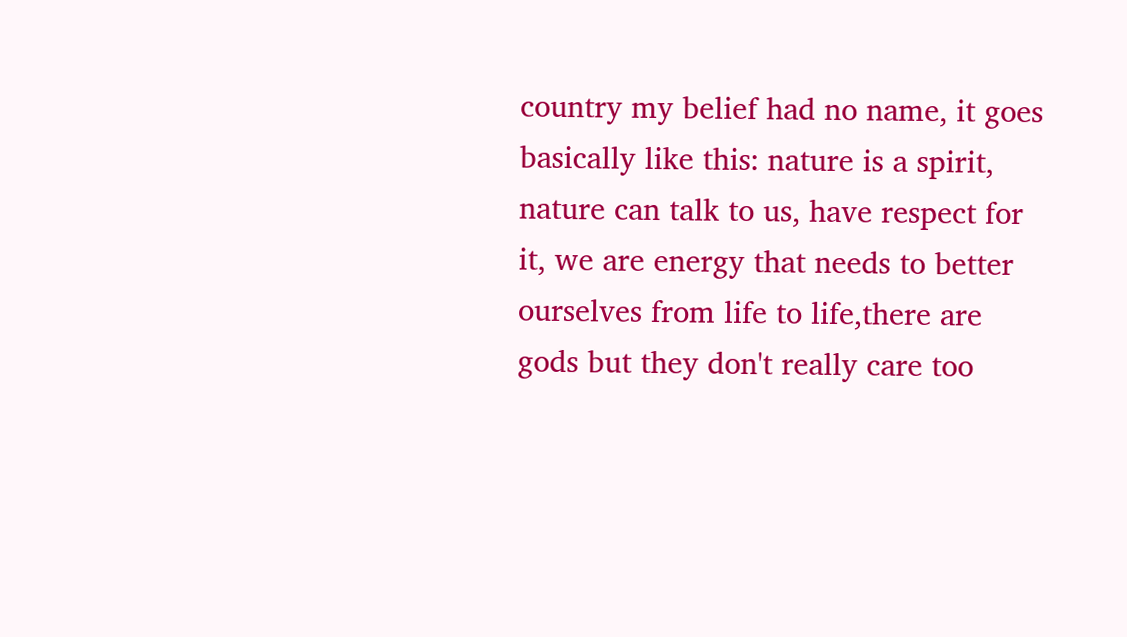country my belief had no name, it goes basically like this: nature is a spirit, nature can talk to us, have respect for it, we are energy that needs to better ourselves from life to life,there are gods but they don't really care too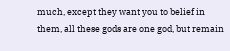much, except they want you to belief in them, all these gods are one god, but remain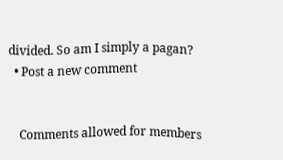divided. So am I simply a pagan?
  • Post a new comment


    Comments allowed for members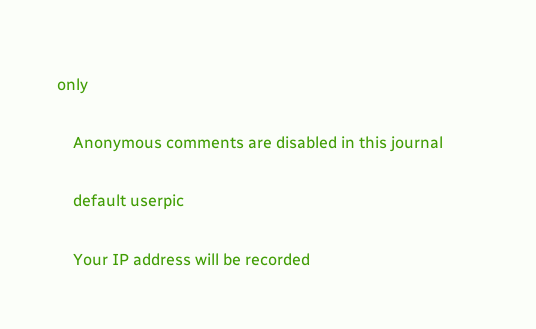only

    Anonymous comments are disabled in this journal

    default userpic

    Your IP address will be recorded